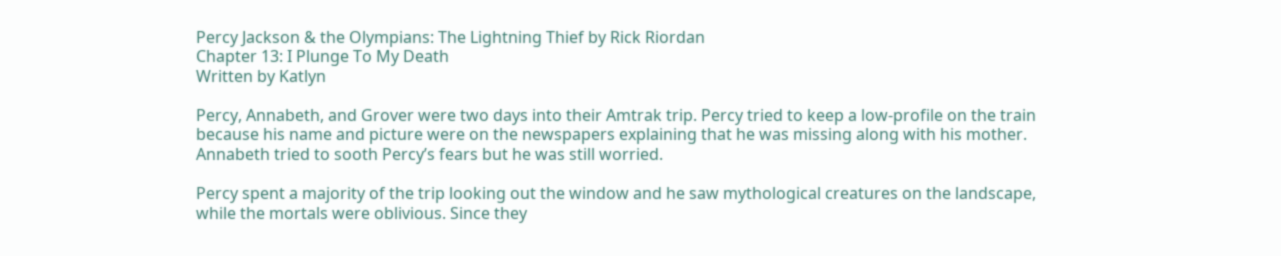Percy Jackson & the Olympians: The Lightning Thief by Rick Riordan
Chapter 13: I Plunge To My Death
Written by Katlyn

Percy, Annabeth, and Grover were two days into their Amtrak trip. Percy tried to keep a low-profile on the train because his name and picture were on the newspapers explaining that he was missing along with his mother. Annabeth tried to sooth Percy’s fears but he was still worried.

Percy spent a majority of the trip looking out the window and he saw mythological creatures on the landscape, while the mortals were oblivious. Since they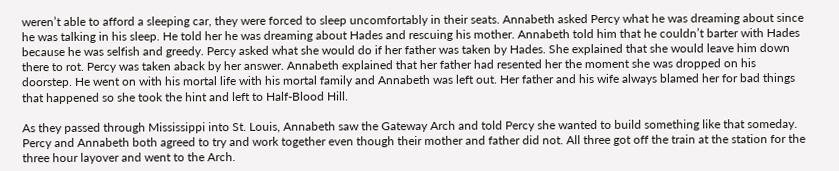weren’t able to afford a sleeping car, they were forced to sleep uncomfortably in their seats. Annabeth asked Percy what he was dreaming about since he was talking in his sleep. He told her he was dreaming about Hades and rescuing his mother. Annabeth told him that he couldn’t barter with Hades because he was selfish and greedy. Percy asked what she would do if her father was taken by Hades. She explained that she would leave him down there to rot. Percy was taken aback by her answer. Annabeth explained that her father had resented her the moment she was dropped on his doorstep. He went on with his mortal life with his mortal family and Annabeth was left out. Her father and his wife always blamed her for bad things that happened so she took the hint and left to Half-Blood Hill.

As they passed through Mississippi into St. Louis, Annabeth saw the Gateway Arch and told Percy she wanted to build something like that someday. Percy and Annabeth both agreed to try and work together even though their mother and father did not. All three got off the train at the station for the three hour layover and went to the Arch.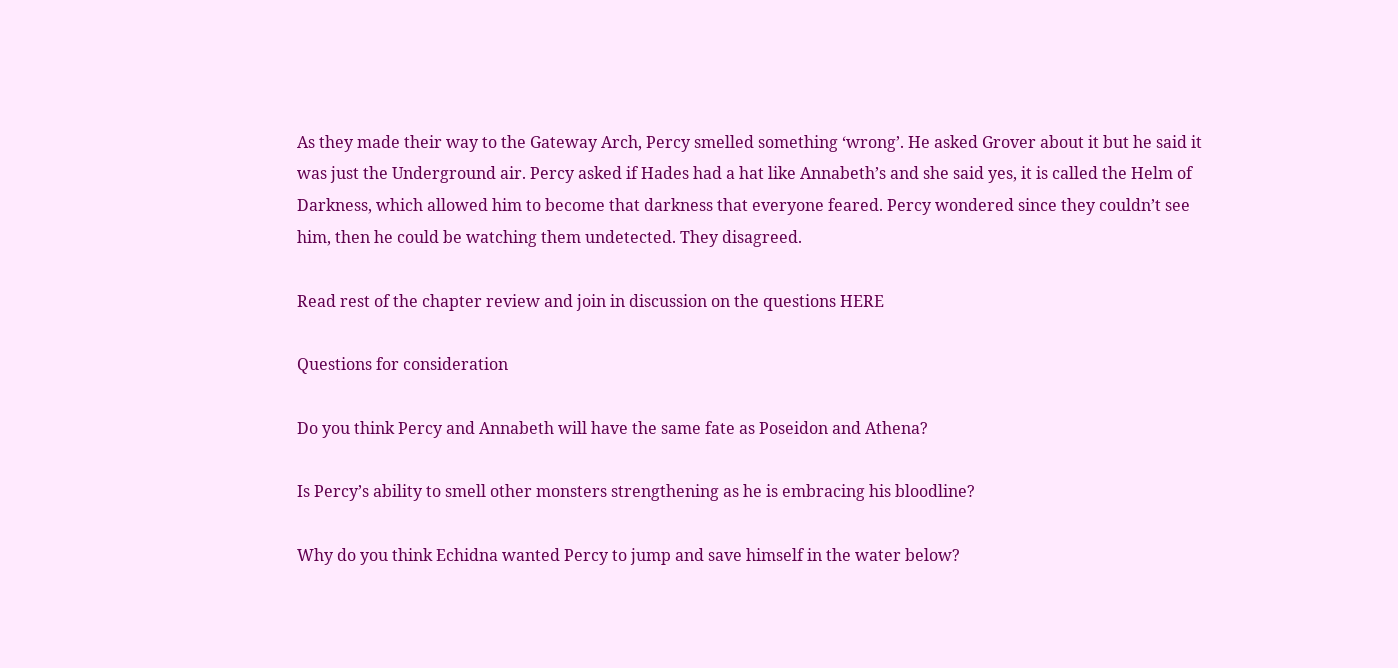As they made their way to the Gateway Arch, Percy smelled something ‘wrong’. He asked Grover about it but he said it was just the Underground air. Percy asked if Hades had a hat like Annabeth’s and she said yes, it is called the Helm of Darkness, which allowed him to become that darkness that everyone feared. Percy wondered since they couldn’t see him, then he could be watching them undetected. They disagreed.

Read rest of the chapter review and join in discussion on the questions HERE

Questions for consideration

Do you think Percy and Annabeth will have the same fate as Poseidon and Athena?

Is Percy’s ability to smell other monsters strengthening as he is embracing his bloodline?

Why do you think Echidna wanted Percy to jump and save himself in the water below?